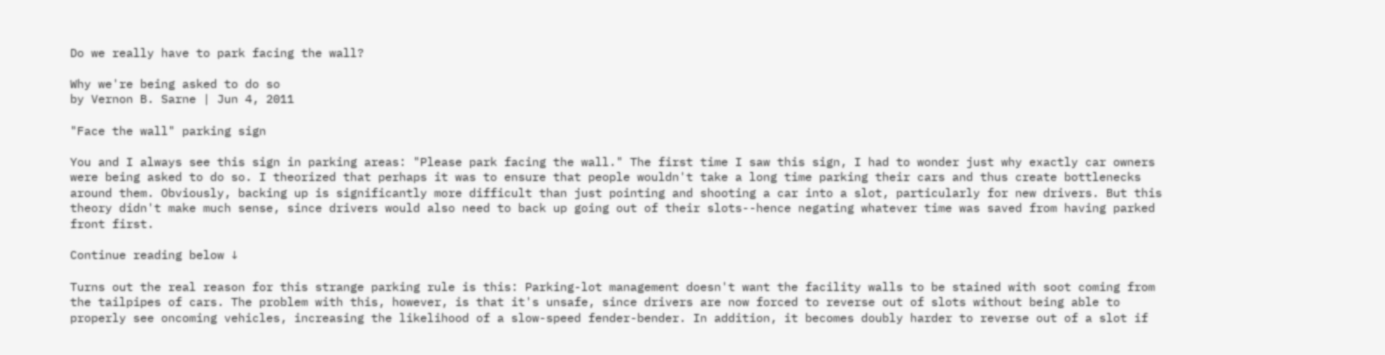Do we really have to park facing the wall?

Why we're being asked to do so
by Vernon B. Sarne | Jun 4, 2011

"Face the wall" parking sign

You and I always see this sign in parking areas: "Please park facing the wall." The first time I saw this sign, I had to wonder just why exactly car owners were being asked to do so. I theorized that perhaps it was to ensure that people wouldn't take a long time parking their cars and thus create bottlenecks around them. Obviously, backing up is significantly more difficult than just pointing and shooting a car into a slot, particularly for new drivers. But this theory didn't make much sense, since drivers would also need to back up going out of their slots--hence negating whatever time was saved from having parked front first.

Continue reading below ↓

Turns out the real reason for this strange parking rule is this: Parking-lot management doesn't want the facility walls to be stained with soot coming from the tailpipes of cars. The problem with this, however, is that it's unsafe, since drivers are now forced to reverse out of slots without being able to properly see oncoming vehicles, increasing the likelihood of a slow-speed fender-bender. In addition, it becomes doubly harder to reverse out of a slot if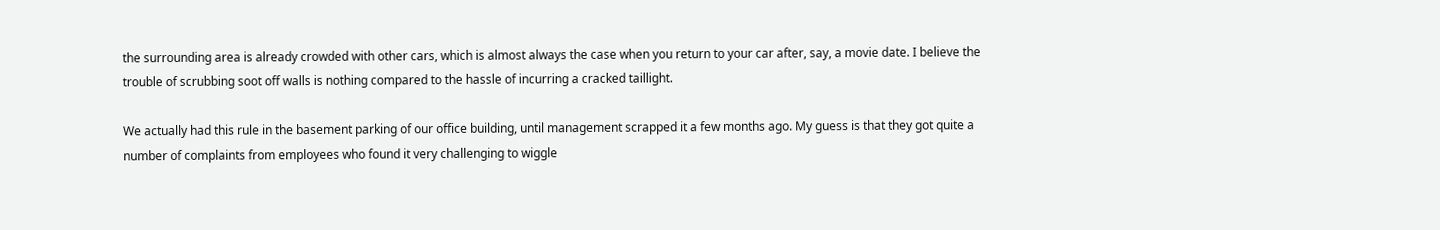the surrounding area is already crowded with other cars, which is almost always the case when you return to your car after, say, a movie date. I believe the trouble of scrubbing soot off walls is nothing compared to the hassle of incurring a cracked taillight.

We actually had this rule in the basement parking of our office building, until management scrapped it a few months ago. My guess is that they got quite a number of complaints from employees who found it very challenging to wiggle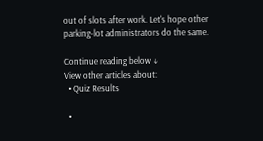out of slots after work. Let's hope other parking-lot administrators do the same.

Continue reading below ↓
View other articles about:
  • Quiz Results

  •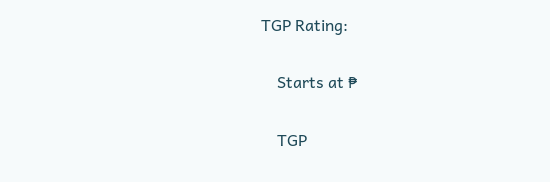TGP Rating:

    Starts at ₱

    TGP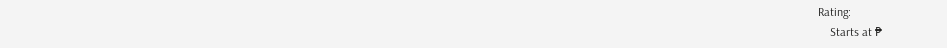Rating:
    Starts at ₱